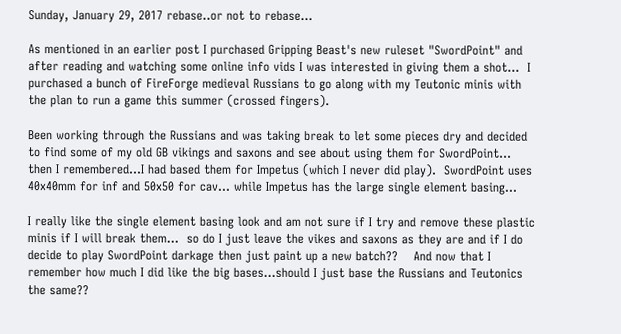Sunday, January 29, 2017 rebase..or not to rebase...

As mentioned in an earlier post I purchased Gripping Beast's new ruleset "SwordPoint" and after reading and watching some online info vids I was interested in giving them a shot...  I purchased a bunch of FireForge medieval Russians to go along with my Teutonic minis with the plan to run a game this summer (crossed fingers).

Been working through the Russians and was taking break to let some pieces dry and decided to find some of my old GB vikings and saxons and see about using them for SwordPoint...  then I remembered...I had based them for Impetus (which I never did play).  SwordPoint uses 40x40mm for inf and 50x50 for cav... while Impetus has the large single element basing...

I really like the single element basing look and am not sure if I try and remove these plastic minis if I will break them...  so do I just leave the vikes and saxons as they are and if I do decide to play SwordPoint darkage then just paint up a new batch??    And now that I remember how much I did like the big bases...should I just base the Russians and Teutonics the same??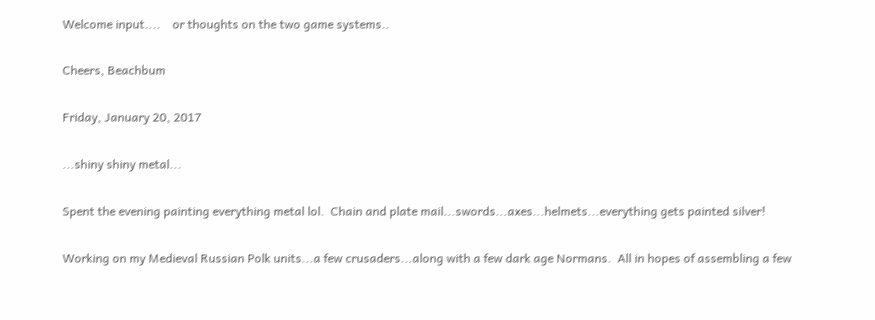Welcome input....    or thoughts on the two game systems..

Cheers, Beachbum

Friday, January 20, 2017

...shiny shiny metal...

Spent the evening painting everything metal lol.  Chain and plate mail...swords...axes...helmets...everything gets painted silver!

Working on my Medieval Russian Polk units...a few crusaders...along with a few dark age Normans.  All in hopes of assembling a few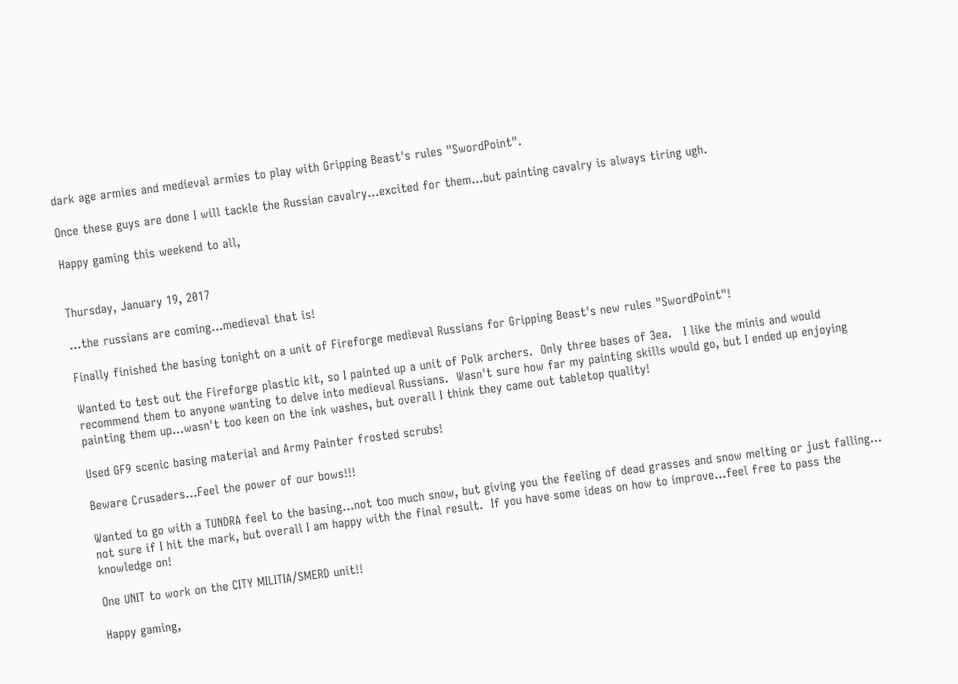dark age armies and medieval armies to play with Gripping Beast's rules "SwordPoint".

Once these guys are done I will tackle the Russian cavalry...excited for them...but painting cavalry is always tiring ugh.

Happy gaming this weekend to all,


Thursday, January 19, 2017

...the russians are coming...medieval that is!

Finally finished the basing tonight on a unit of Fireforge medieval Russians for Gripping Beast's new rules "SwordPoint"!

Wanted to test out the Fireforge plastic kit, so I painted up a unit of Polk archers.  Only three bases of 3ea.   I like the minis and would recommend them to anyone wanting to delve into medieval Russians.  Wasn't sure how far my painting skills would go, but I ended up enjoying painting them up...wasn't too keen on the ink washes, but overall I think they came out tabletop quality!

Used GF9 scenic basing material and Army Painter frosted scrubs!

Beware Crusaders...Feel the power of our bows!!!

Wanted to go with a TUNDRA feel to the basing...not too much snow, but giving you the feeling of dead grasses and snow melting or just falling...  not sure if I hit the mark, but overall I am happy with the final result.  If you have some ideas on how to improve...feel free to pass the knowledge on!

One UNIT to work on the CITY MILITIA/SMERD unit!!

Happy gaming,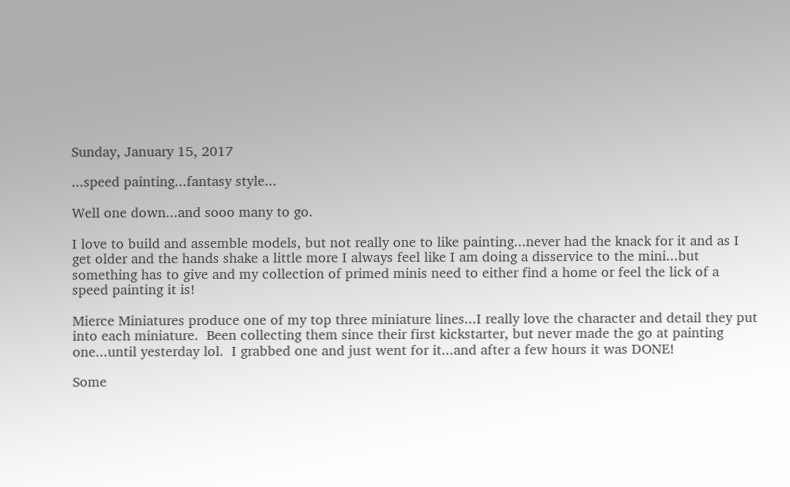Sunday, January 15, 2017

...speed painting...fantasy style...

Well one down...and sooo many to go.

I love to build and assemble models, but not really one to like painting...never had the knack for it and as I get older and the hands shake a little more I always feel like I am doing a disservice to the mini...but something has to give and my collection of primed minis need to either find a home or feel the lick of a speed painting it is!

Mierce Miniatures produce one of my top three miniature lines...I really love the character and detail they put into each miniature.  Been collecting them since their first kickstarter, but never made the go at painting one...until yesterday lol.  I grabbed one and just went for it...and after a few hours it was DONE!

Some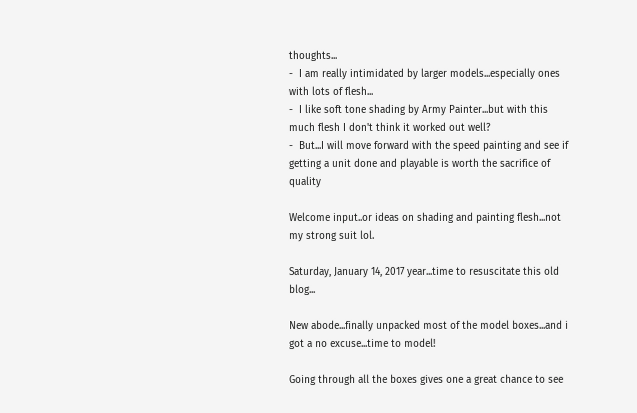thoughts...
-  I am really intimidated by larger models...especially ones with lots of flesh...
-  I like soft tone shading by Army Painter...but with this much flesh I don't think it worked out well?
-  But...I will move forward with the speed painting and see if getting a unit done and playable is worth the sacrifice of quality

Welcome input..or ideas on shading and painting flesh...not my strong suit lol.

Saturday, January 14, 2017 year...time to resuscitate this old blog...

New abode...finally unpacked most of the model boxes...and i got a no excuse...time to model!

Going through all the boxes gives one a great chance to see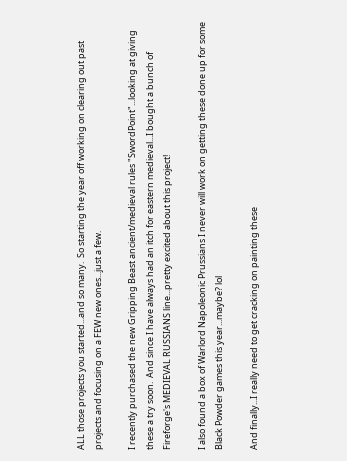ALL those projects you started...and so many.  So starting the year off working on clearing out past projects and focusing on a FEW new ones...just a few.

I recently purchased the new Gripping Beast ancient/medieval rules "SwordPoint"...looking at giving these a try soon.  And since I have always had an itch for eastern medieval...I bought a bunch of Fireforge's MEDIEVAL RUSSIANS line...pretty excited about this project!

I also found a box of Warlord Napoleonic Prussians I never will work on getting these done up for some Black Powder games this year...maybe? lol

And finally...I really need to get cracking on painting these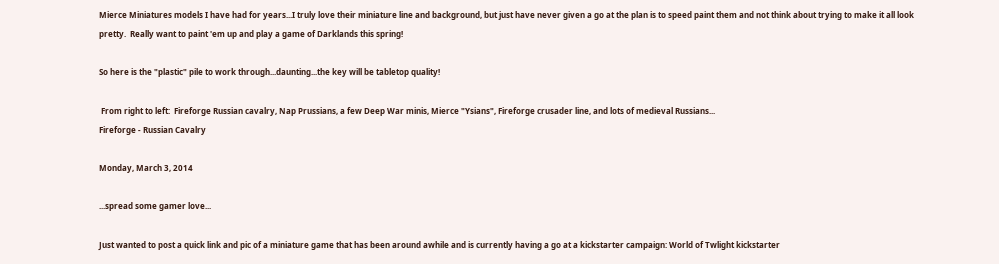Mierce Miniatures models I have had for years...I truly love their miniature line and background, but just have never given a go at the plan is to speed paint them and not think about trying to make it all look pretty.  Really want to paint 'em up and play a game of Darklands this spring!

So here is the "plastic" pile to work through...daunting...the key will be tabletop quality!

 From right to left:  Fireforge Russian cavalry, Nap Prussians, a few Deep War minis, Mierce "Ysians", Fireforge crusader line, and lots of medieval Russians...
Fireforge - Russian Cavalry

Monday, March 3, 2014

...spread some gamer love...

Just wanted to post a quick link and pic of a miniature game that has been around awhile and is currently having a go at a kickstarter campaign: World of Twlight kickstarter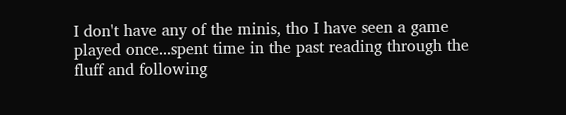I don't have any of the minis, tho I have seen a game played once...spent time in the past reading through the fluff and following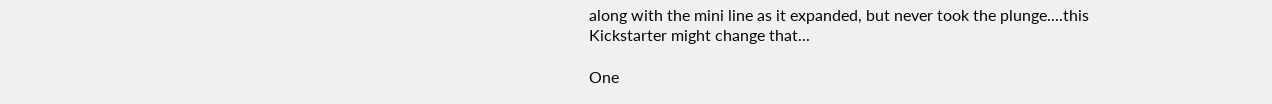along with the mini line as it expanded, but never took the plunge....this Kickstarter might change that...

One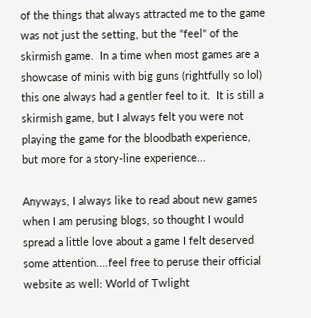of the things that always attracted me to the game was not just the setting, but the "feel" of the skirmish game.  In a time when most games are a showcase of minis with big guns (rightfully so lol) this one always had a gentler feel to it.  It is still a skirmish game, but I always felt you were not playing the game for the bloodbath experience, but more for a story-line experience...

Anyways, I always like to read about new games when I am perusing blogs, so thought I would spread a little love about a game I felt deserved some attention....feel free to peruse their official website as well: World of Twlight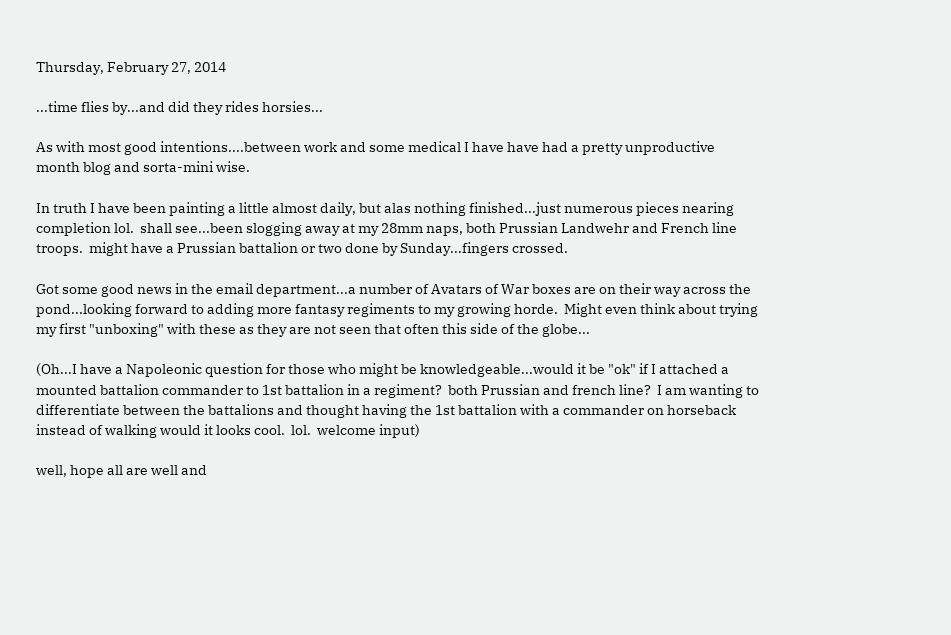Thursday, February 27, 2014

...time flies by...and did they rides horsies...

As with most good intentions....between work and some medical I have have had a pretty unproductive month blog and sorta-mini wise.

In truth I have been painting a little almost daily, but alas nothing finished...just numerous pieces nearing completion lol.  shall see...been slogging away at my 28mm naps, both Prussian Landwehr and French line troops.  might have a Prussian battalion or two done by Sunday...fingers crossed.

Got some good news in the email department...a number of Avatars of War boxes are on their way across the pond...looking forward to adding more fantasy regiments to my growing horde.  Might even think about trying my first "unboxing" with these as they are not seen that often this side of the globe...

(Oh...I have a Napoleonic question for those who might be knowledgeable...would it be "ok" if I attached a mounted battalion commander to 1st battalion in a regiment?  both Prussian and french line?  I am wanting to differentiate between the battalions and thought having the 1st battalion with a commander on horseback instead of walking would it looks cool.  lol.  welcome input)

well, hope all are well and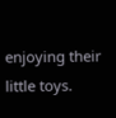enjoying their little toys.